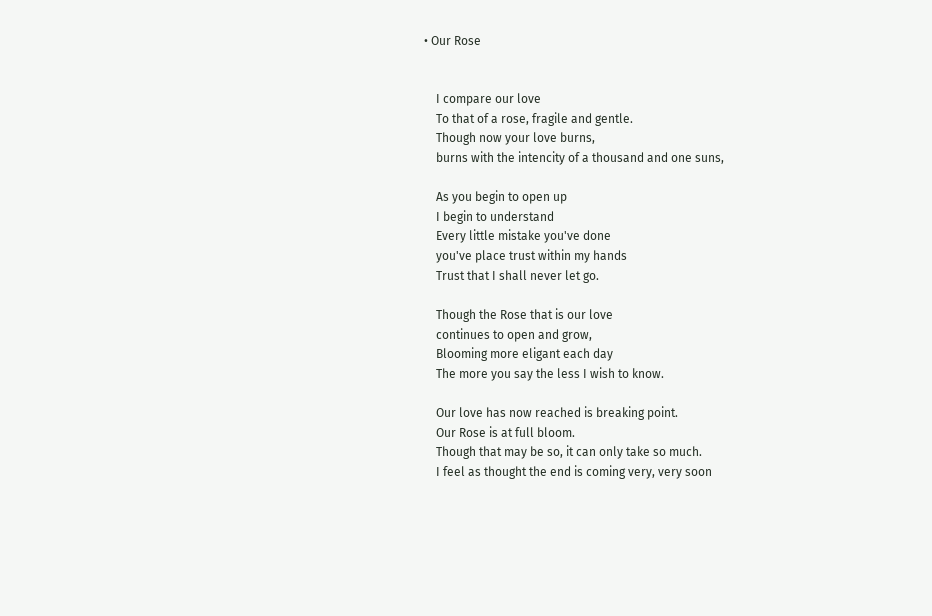• Our Rose


    I compare our love
    To that of a rose, fragile and gentle.
    Though now your love burns,
    burns with the intencity of a thousand and one suns,

    As you begin to open up
    I begin to understand
    Every little mistake you've done
    you've place trust within my hands
    Trust that I shall never let go.

    Though the Rose that is our love
    continues to open and grow,
    Blooming more eligant each day
    The more you say the less I wish to know.

    Our love has now reached is breaking point.
    Our Rose is at full bloom.
    Though that may be so, it can only take so much.
    I feel as thought the end is coming very, very soon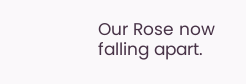Our Rose now falling apart.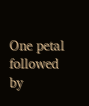One petal followed by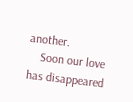another.
    Soon our love has disappeared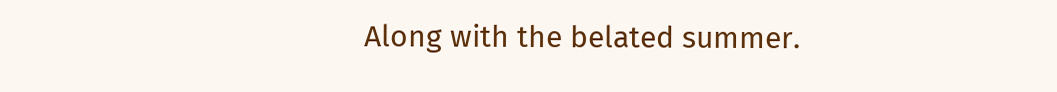Along with the belated summer.